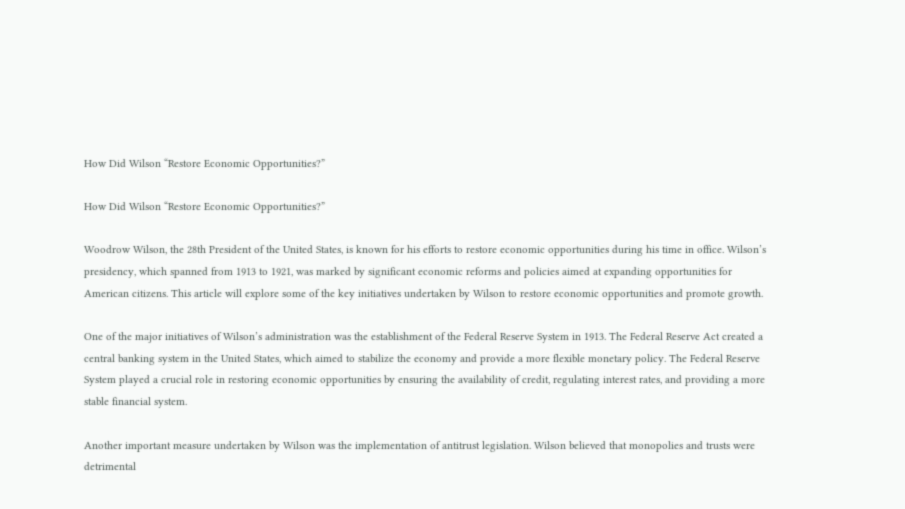How Did Wilson “Restore Economic Opportunities?”

How Did Wilson “Restore Economic Opportunities?”

Woodrow Wilson, the 28th President of the United States, is known for his efforts to restore economic opportunities during his time in office. Wilson’s presidency, which spanned from 1913 to 1921, was marked by significant economic reforms and policies aimed at expanding opportunities for American citizens. This article will explore some of the key initiatives undertaken by Wilson to restore economic opportunities and promote growth.

One of the major initiatives of Wilson’s administration was the establishment of the Federal Reserve System in 1913. The Federal Reserve Act created a central banking system in the United States, which aimed to stabilize the economy and provide a more flexible monetary policy. The Federal Reserve System played a crucial role in restoring economic opportunities by ensuring the availability of credit, regulating interest rates, and providing a more stable financial system.

Another important measure undertaken by Wilson was the implementation of antitrust legislation. Wilson believed that monopolies and trusts were detrimental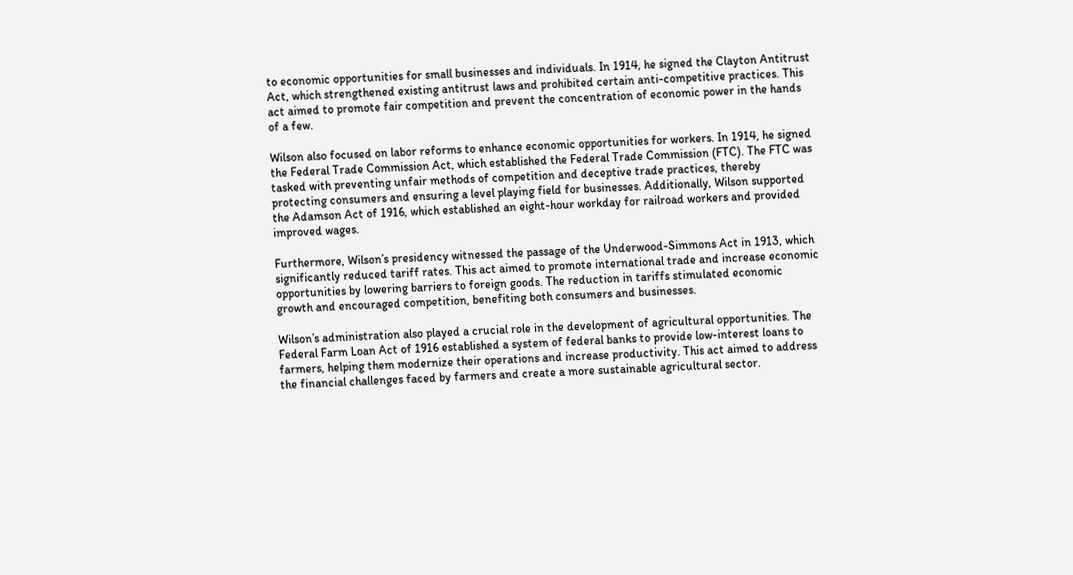to economic opportunities for small businesses and individuals. In 1914, he signed the Clayton Antitrust Act, which strengthened existing antitrust laws and prohibited certain anti-competitive practices. This act aimed to promote fair competition and prevent the concentration of economic power in the hands of a few.

Wilson also focused on labor reforms to enhance economic opportunities for workers. In 1914, he signed the Federal Trade Commission Act, which established the Federal Trade Commission (FTC). The FTC was tasked with preventing unfair methods of competition and deceptive trade practices, thereby protecting consumers and ensuring a level playing field for businesses. Additionally, Wilson supported the Adamson Act of 1916, which established an eight-hour workday for railroad workers and provided improved wages.

Furthermore, Wilson’s presidency witnessed the passage of the Underwood-Simmons Act in 1913, which significantly reduced tariff rates. This act aimed to promote international trade and increase economic opportunities by lowering barriers to foreign goods. The reduction in tariffs stimulated economic growth and encouraged competition, benefiting both consumers and businesses.

Wilson’s administration also played a crucial role in the development of agricultural opportunities. The Federal Farm Loan Act of 1916 established a system of federal banks to provide low-interest loans to farmers, helping them modernize their operations and increase productivity. This act aimed to address the financial challenges faced by farmers and create a more sustainable agricultural sector.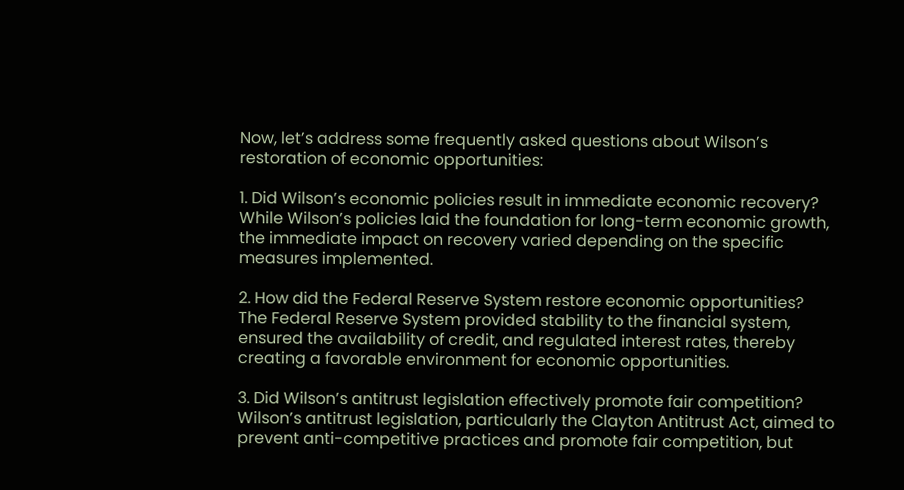Now, let’s address some frequently asked questions about Wilson’s restoration of economic opportunities:

1. Did Wilson’s economic policies result in immediate economic recovery?
While Wilson’s policies laid the foundation for long-term economic growth, the immediate impact on recovery varied depending on the specific measures implemented.

2. How did the Federal Reserve System restore economic opportunities?
The Federal Reserve System provided stability to the financial system, ensured the availability of credit, and regulated interest rates, thereby creating a favorable environment for economic opportunities.

3. Did Wilson’s antitrust legislation effectively promote fair competition?
Wilson’s antitrust legislation, particularly the Clayton Antitrust Act, aimed to prevent anti-competitive practices and promote fair competition, but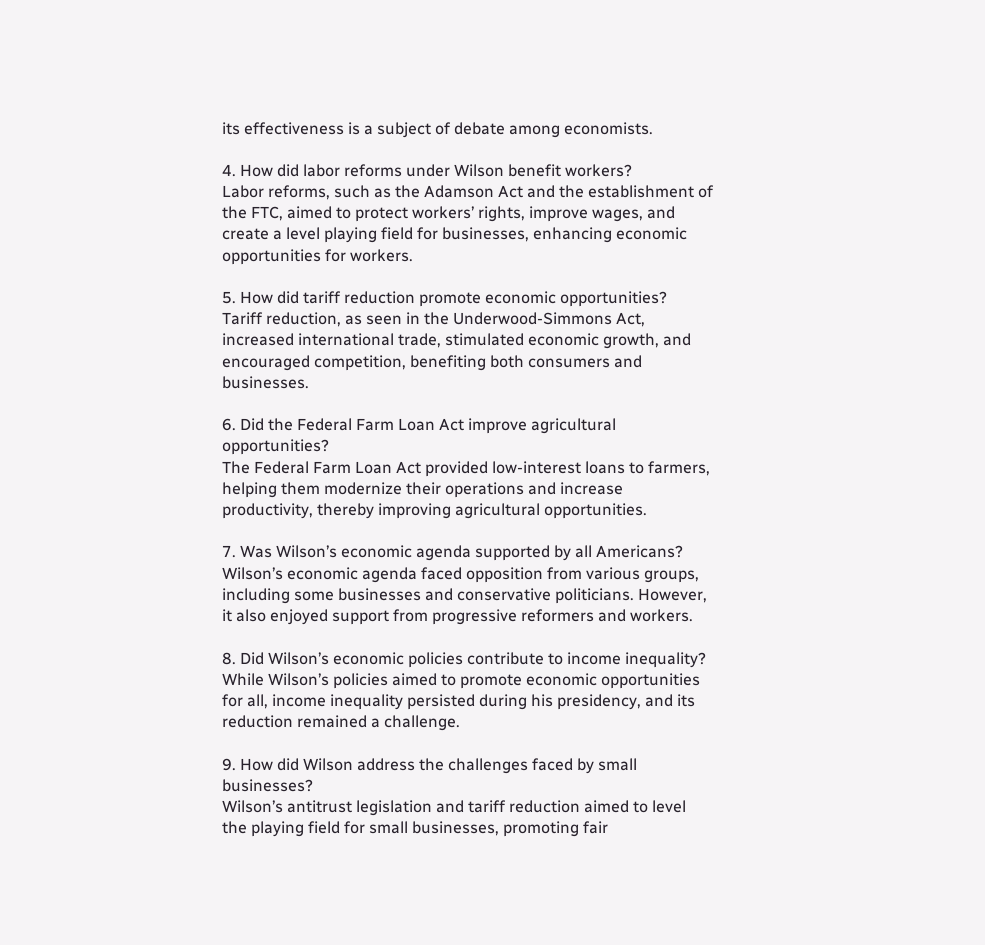its effectiveness is a subject of debate among economists.

4. How did labor reforms under Wilson benefit workers?
Labor reforms, such as the Adamson Act and the establishment of the FTC, aimed to protect workers’ rights, improve wages, and create a level playing field for businesses, enhancing economic opportunities for workers.

5. How did tariff reduction promote economic opportunities?
Tariff reduction, as seen in the Underwood-Simmons Act, increased international trade, stimulated economic growth, and encouraged competition, benefiting both consumers and businesses.

6. Did the Federal Farm Loan Act improve agricultural opportunities?
The Federal Farm Loan Act provided low-interest loans to farmers, helping them modernize their operations and increase productivity, thereby improving agricultural opportunities.

7. Was Wilson’s economic agenda supported by all Americans?
Wilson’s economic agenda faced opposition from various groups, including some businesses and conservative politicians. However, it also enjoyed support from progressive reformers and workers.

8. Did Wilson’s economic policies contribute to income inequality?
While Wilson’s policies aimed to promote economic opportunities for all, income inequality persisted during his presidency, and its reduction remained a challenge.

9. How did Wilson address the challenges faced by small businesses?
Wilson’s antitrust legislation and tariff reduction aimed to level the playing field for small businesses, promoting fair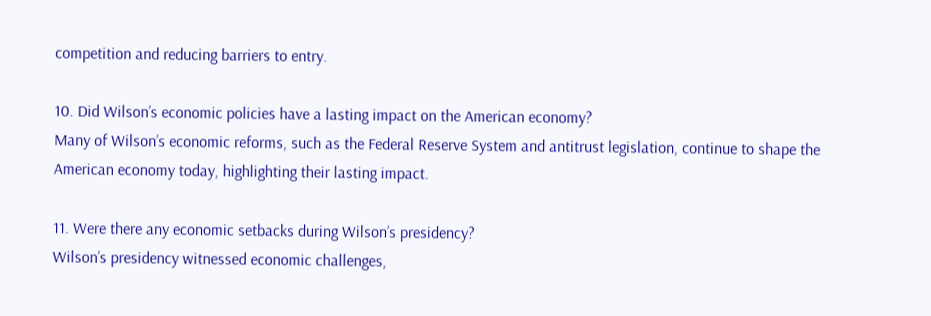competition and reducing barriers to entry.

10. Did Wilson’s economic policies have a lasting impact on the American economy?
Many of Wilson’s economic reforms, such as the Federal Reserve System and antitrust legislation, continue to shape the American economy today, highlighting their lasting impact.

11. Were there any economic setbacks during Wilson’s presidency?
Wilson’s presidency witnessed economic challenges,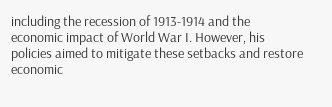including the recession of 1913-1914 and the economic impact of World War I. However, his policies aimed to mitigate these setbacks and restore economic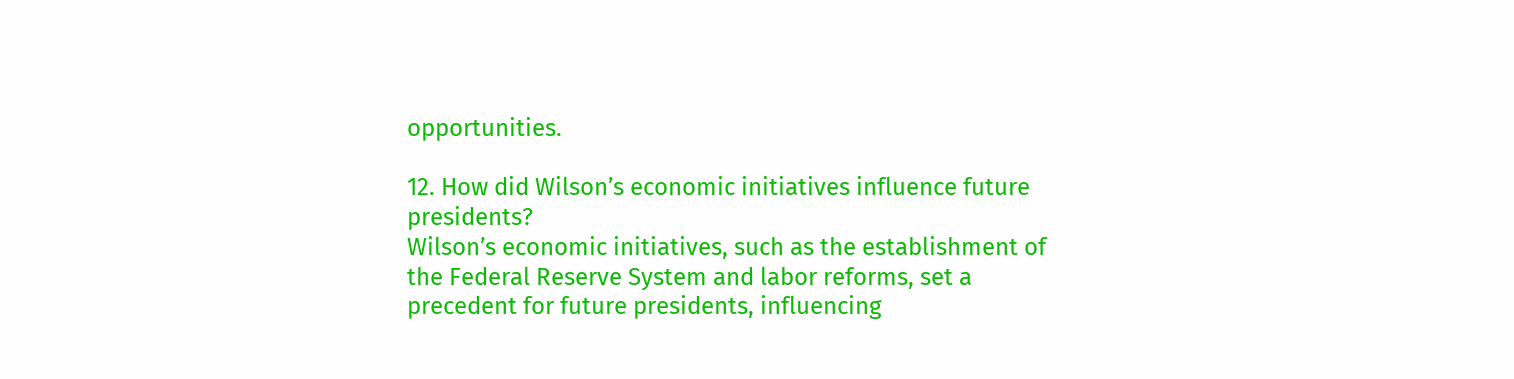opportunities.

12. How did Wilson’s economic initiatives influence future presidents?
Wilson’s economic initiatives, such as the establishment of the Federal Reserve System and labor reforms, set a precedent for future presidents, influencing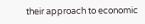their approach to economic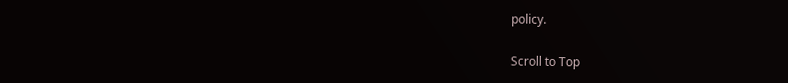policy.

Scroll to Top